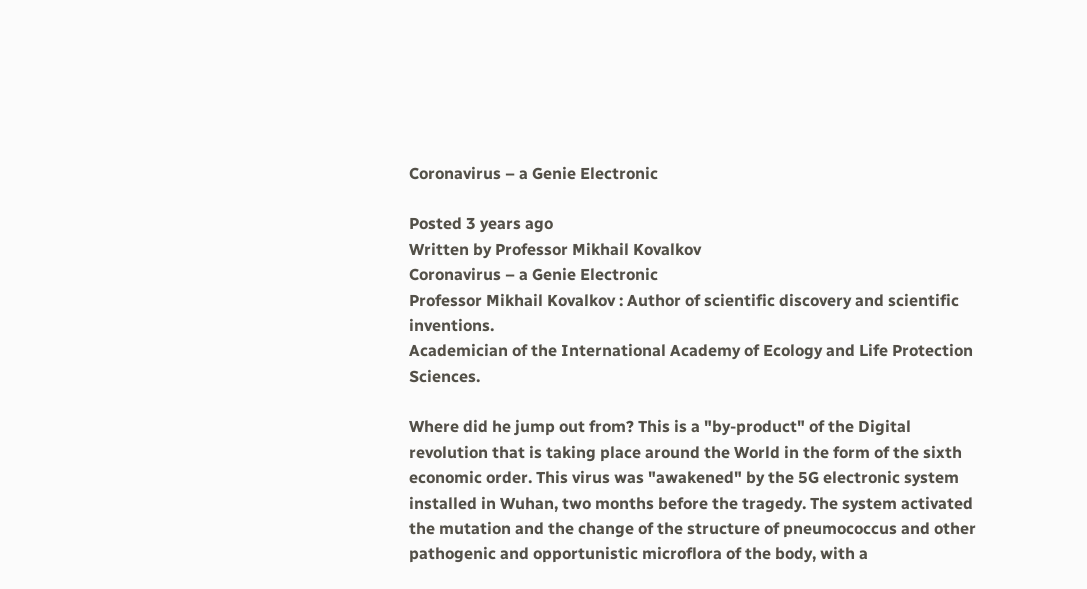Coronavirus – a Genie Electronic

Posted 3 years ago
Written by Professor Mikhail Kovalkov
Coronavirus – a Genie Electronic
Professor Mikhail Kovalkov : Author of scientific discovery and scientific inventions.
Academician of the International Academy of Ecology and Life Protection Sciences.

Where did he jump out from? This is a "by-product" of the Digital revolution that is taking place around the World in the form of the sixth economic order. This virus was "awakened" by the 5G electronic system installed in Wuhan, two months before the tragedy. The system activated the mutation and the change of the structure of pneumococcus and other pathogenic and opportunistic microflora of the body, with a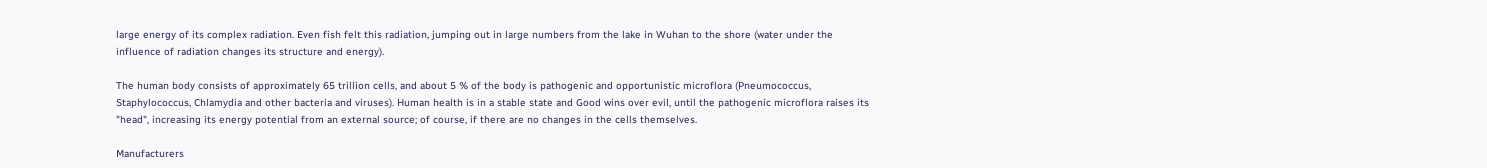large energy of its complex radiation. Even fish felt this radiation, jumping out in large numbers from the lake in Wuhan to the shore (water under the influence of radiation changes its structure and energy).

The human body consists of approximately 65 trillion cells, and about 5 % of the body is pathogenic and opportunistic microflora (Pneumococcus, Staphylococcus, Chlamydia and other bacteria and viruses). Human health is in a stable state and Good wins over evil, until the pathogenic microflora raises its "head", increasing its energy potential from an external source; of course, if there are no changes in the cells themselves.

Manufacturers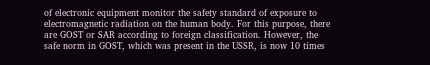of electronic equipment monitor the safety standard of exposure to electromagnetic radiation on the human body. For this purpose, there are GOST or SAR according to foreign classification. However, the safe norm in GOST, which was present in the USSR, is now 10 times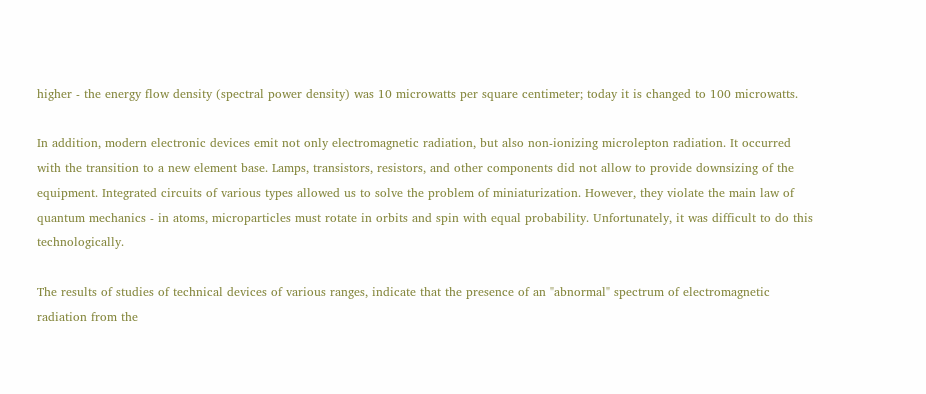higher - the energy flow density (spectral power density) was 10 microwatts per square centimeter; today it is changed to 100 microwatts.

In addition, modern electronic devices emit not only electromagnetic radiation, but also non-ionizing microlepton radiation. It occurred with the transition to a new element base. Lamps, transistors, resistors, and other components did not allow to provide downsizing of the equipment. Integrated circuits of various types allowed us to solve the problem of miniaturization. However, they violate the main law of quantum mechanics - in atoms, microparticles must rotate in orbits and spin with equal probability. Unfortunately, it was difficult to do this technologically.

The results of studies of technical devices of various ranges, indicate that the presence of an "abnormal" spectrum of electromagnetic radiation from the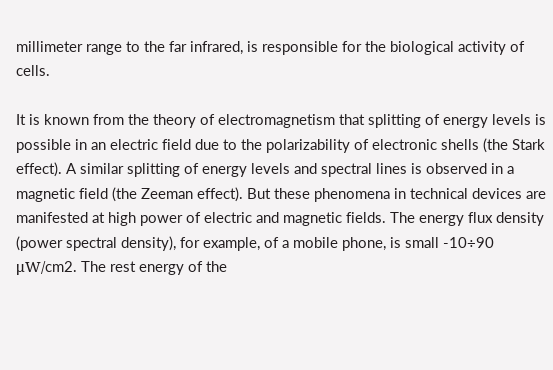millimeter range to the far infrared, is responsible for the biological activity of cells.

It is known from the theory of electromagnetism that splitting of energy levels is possible in an electric field due to the polarizability of electronic shells (the Stark effect). A similar splitting of energy levels and spectral lines is observed in a magnetic field (the Zeeman effect). But these phenomena in technical devices are manifested at high power of electric and magnetic fields. The energy flux density (power spectral density), for example, of a mobile phone, is small -10÷90 μW/cm2. The rest energy of the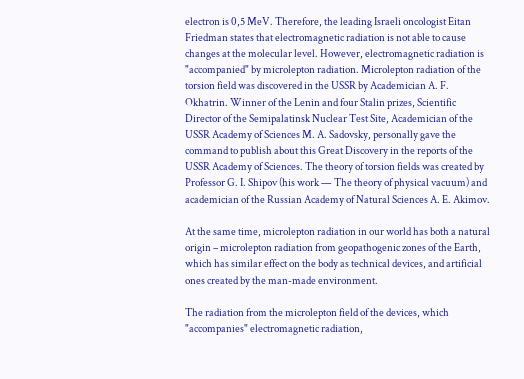electron is 0,5 MeV. Therefore, the leading Israeli oncologist Eitan Friedman states that electromagnetic radiation is not able to cause changes at the molecular level. However, electromagnetic radiation is "accompanied" by microlepton radiation. Microlepton radiation of the torsion field was discovered in the USSR by Academician A. F. Okhatrin. Winner of the Lenin and four Stalin prizes, Scientific Director of the Semipalatinsk Nuclear Test Site, Academician of the USSR Academy of Sciences M. A. Sadovsky, personally gave the command to publish about this Great Discovery in the reports of the USSR Academy of Sciences. The theory of torsion fields was created by Professor G. I. Shipov (his work — The theory of physical vacuum) and academician of the Russian Academy of Natural Sciences A. E. Akimov.

At the same time, microlepton radiation in our world has both a natural origin – microlepton radiation from geopathogenic zones of the Earth, which has similar effect on the body as technical devices, and artificial ones created by the man-made environment.

The radiation from the microlepton field of the devices, which "accompanies" electromagnetic radiation,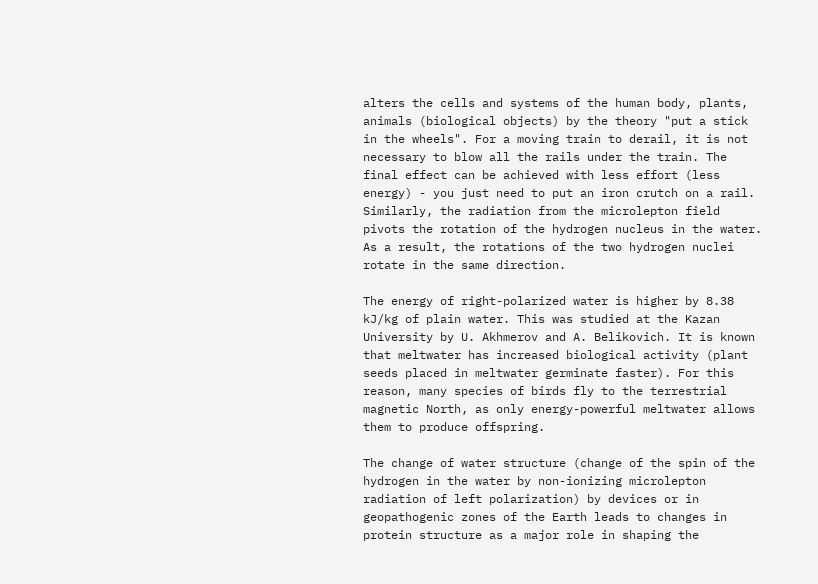alters the cells and systems of the human body, plants, animals (biological objects) by the theory "put a stick in the wheels". For a moving train to derail, it is not necessary to blow all the rails under the train. The final effect can be achieved with less effort (less energy) - you just need to put an iron crutch on a rail. Similarly, the radiation from the microlepton field pivots the rotation of the hydrogen nucleus in the water. As a result, the rotations of the two hydrogen nuclei rotate in the same direction.

The energy of right-polarized water is higher by 8.38 kJ/kg of plain water. This was studied at the Kazan University by U. Akhmerov and A. Belikovich. It is known that meltwater has increased biological activity (plant seeds placed in meltwater germinate faster). For this reason, many species of birds fly to the terrestrial magnetic North, as only energy-powerful meltwater allows them to produce offspring.

The change of water structure (change of the spin of the hydrogen in the water by non-ionizing microlepton radiation of left polarization) by devices or in geopathogenic zones of the Earth leads to changes in protein structure as a major role in shaping the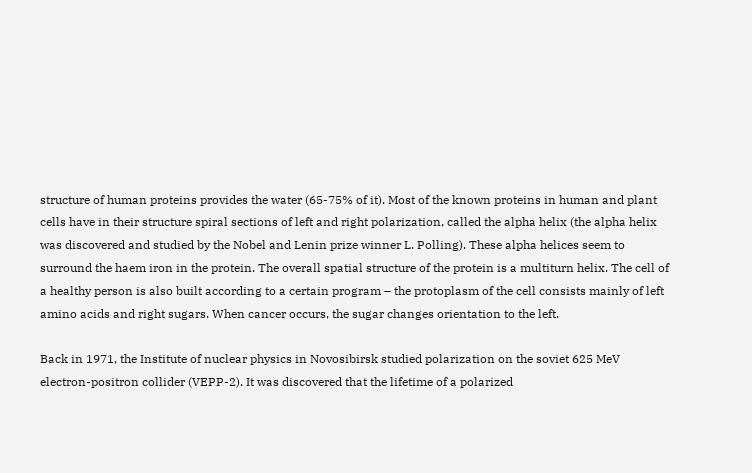structure of human proteins provides the water (65-75% of it). Most of the known proteins in human and plant cells have in their structure spiral sections of left and right polarization, called the alpha helix (the alpha helix was discovered and studied by the Nobel and Lenin prize winner L. Polling). These alpha helices seem to surround the haem iron in the protein. The overall spatial structure of the protein is a multiturn helix. The cell of a healthy person is also built according to a certain program – the protoplasm of the cell consists mainly of left amino acids and right sugars. When cancer occurs, the sugar changes orientation to the left.

Back in 1971, the Institute of nuclear physics in Novosibirsk studied polarization on the soviet 625 MeV electron-positron collider (VEPP-2). It was discovered that the lifetime of a polarized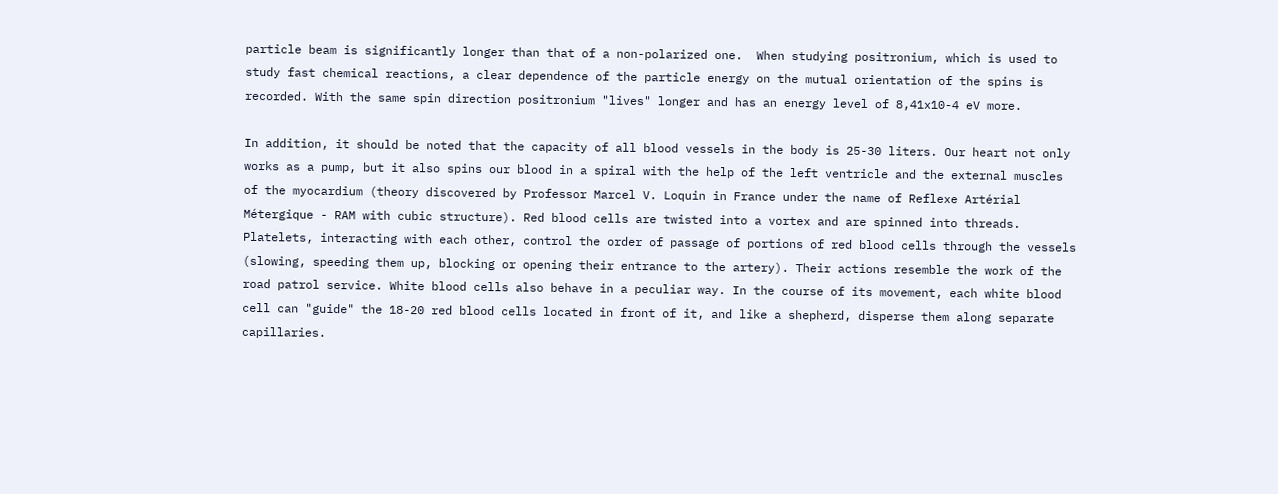particle beam is significantly longer than that of a non-polarized one.  When studying positronium, which is used to study fast chemical reactions, a clear dependence of the particle energy on the mutual orientation of the spins is recorded. With the same spin direction positronium "lives" longer and has an energy level of 8,41x10-4 eV more.

In addition, it should be noted that the capacity of all blood vessels in the body is 25-30 liters. Our heart not only works as a pump, but it also spins our blood in a spiral with the help of the left ventricle and the external muscles of the myocardium (theory discovered by Professor Marcel V. Loquin in France under the name of Reflexe Artérial Métergique - RAM with cubic structure). Red blood cells are twisted into a vortex and are spinned into threads. Platelets, interacting with each other, control the order of passage of portions of red blood cells through the vessels (slowing, speeding them up, blocking or opening their entrance to the artery). Their actions resemble the work of the road patrol service. White blood cells also behave in a peculiar way. In the course of its movement, each white blood cell can "guide" the 18-20 red blood cells located in front of it, and like a shepherd, disperse them along separate capillaries.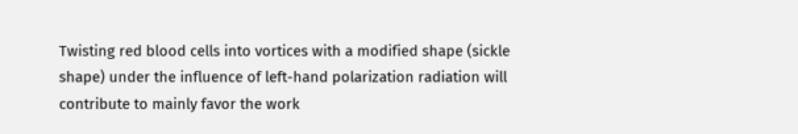Twisting red blood cells into vortices with a modified shape (sickle shape) under the influence of left-hand polarization radiation will contribute to mainly favor the work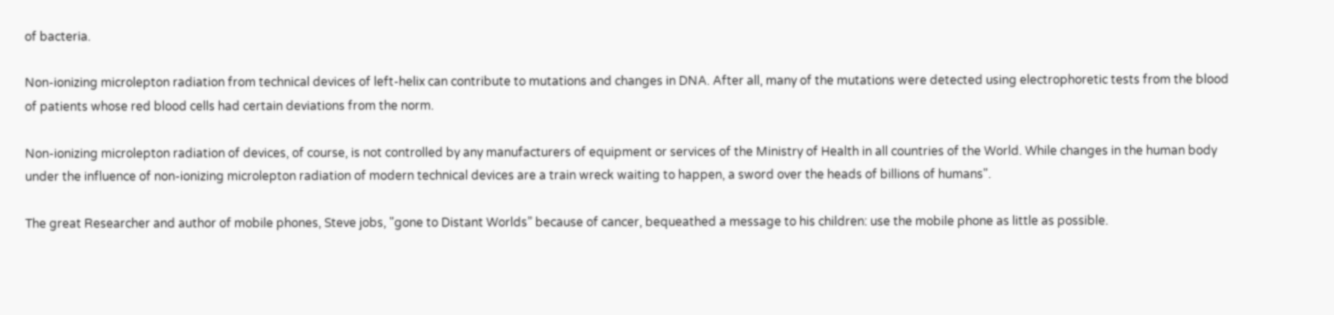of bacteria.

Non-ionizing microlepton radiation from technical devices of left-helix can contribute to mutations and changes in DNA. After all, many of the mutations were detected using electrophoretic tests from the blood of patients whose red blood cells had certain deviations from the norm.

Non-ionizing microlepton radiation of devices, of course, is not controlled by any manufacturers of equipment or services of the Ministry of Health in all countries of the World. While changes in the human body under the influence of non-ionizing microlepton radiation of modern technical devices are a train wreck waiting to happen, a sword over the heads of billions of humans".

The great Researcher and author of mobile phones, Steve jobs, "gone to Distant Worlds” because of cancer, bequeathed a message to his children: use the mobile phone as little as possible.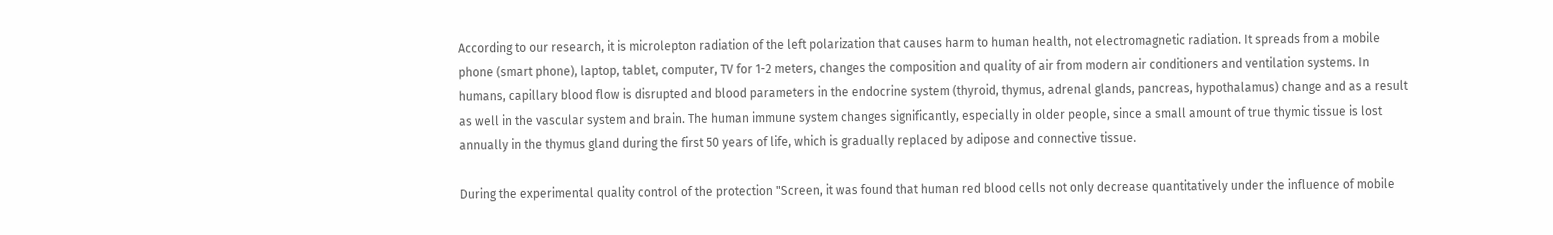According to our research, it is microlepton radiation of the left polarization that causes harm to human health, not electromagnetic radiation. It spreads from a mobile phone (smart phone), laptop, tablet, computer, TV for 1-2 meters, changes the composition and quality of air from modern air conditioners and ventilation systems. In humans, capillary blood flow is disrupted and blood parameters in the endocrine system (thyroid, thymus, adrenal glands, pancreas, hypothalamus) change and as a result as well in the vascular system and brain. The human immune system changes significantly, especially in older people, since a small amount of true thymic tissue is lost annually in the thymus gland during the first 50 years of life, which is gradually replaced by adipose and connective tissue.

During the experimental quality control of the protection "Screen, it was found that human red blood cells not only decrease quantitatively under the influence of mobile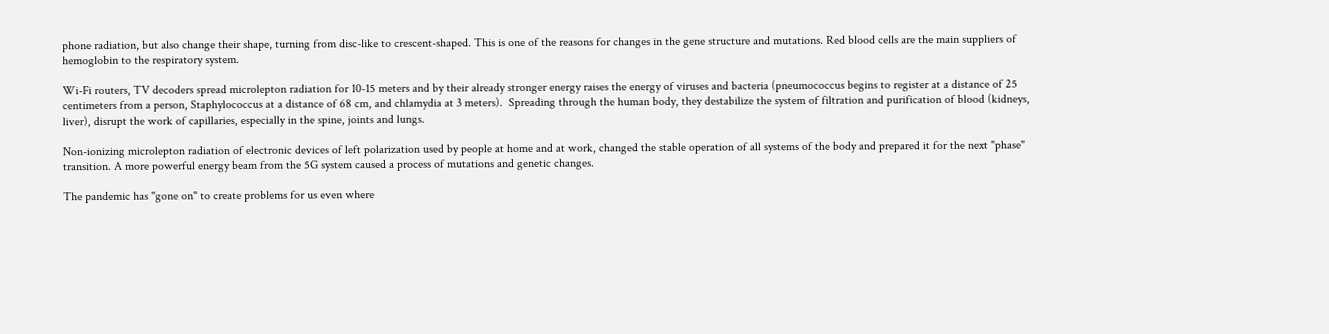phone radiation, but also change their shape, turning from disc-like to crescent-shaped. This is one of the reasons for changes in the gene structure and mutations. Red blood cells are the main suppliers of hemoglobin to the respiratory system.

Wi-Fi routers, TV decoders spread microlepton radiation for 10-15 meters and by their already stronger energy raises the energy of viruses and bacteria (pneumococcus begins to register at a distance of 25 centimeters from a person, Staphylococcus at a distance of 68 cm, and chlamydia at 3 meters).  Spreading through the human body, they destabilize the system of filtration and purification of blood (kidneys, liver), disrupt the work of capillaries, especially in the spine, joints and lungs.

Non-ionizing microlepton radiation of electronic devices of left polarization used by people at home and at work, changed the stable operation of all systems of the body and prepared it for the next "phase" transition. A more powerful energy beam from the 5G system caused a process of mutations and genetic changes.

The pandemic has "gone on" to create problems for us even where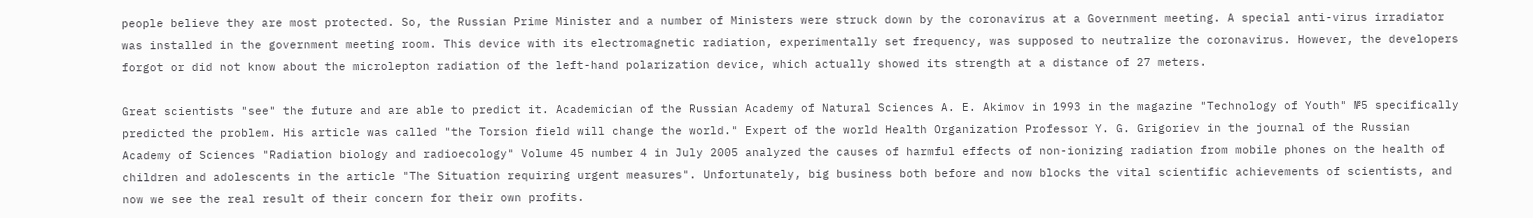people believe they are most protected. So, the Russian Prime Minister and a number of Ministers were struck down by the coronavirus at a Government meeting. A special anti-virus irradiator was installed in the government meeting room. This device with its electromagnetic radiation, experimentally set frequency, was supposed to neutralize the coronavirus. However, the developers forgot or did not know about the microlepton radiation of the left-hand polarization device, which actually showed its strength at a distance of 27 meters.

Great scientists "see" the future and are able to predict it. Academician of the Russian Academy of Natural Sciences A. E. Akimov in 1993 in the magazine "Technology of Youth" №5 specifically predicted the problem. His article was called "the Torsion field will change the world." Expert of the world Health Organization Professor Y. G. Grigoriev in the journal of the Russian Academy of Sciences "Radiation biology and radioecology" Volume 45 number 4 in July 2005 analyzed the causes of harmful effects of non-ionizing radiation from mobile phones on the health of children and adolescents in the article "The Situation requiring urgent measures". Unfortunately, big business both before and now blocks the vital scientific achievements of scientists, and now we see the real result of their concern for their own profits.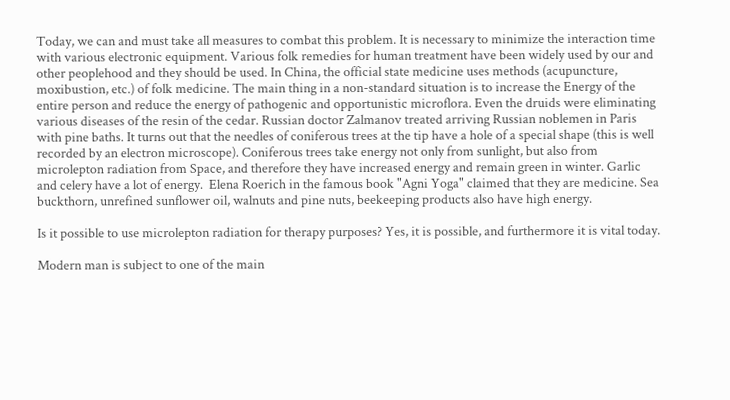Today, we can and must take all measures to combat this problem. It is necessary to minimize the interaction time with various electronic equipment. Various folk remedies for human treatment have been widely used by our and other peoplehood and they should be used. In China, the official state medicine uses methods (acupuncture, moxibustion, etc.) of folk medicine. The main thing in a non-standard situation is to increase the Energy of the entire person and reduce the energy of pathogenic and opportunistic microflora. Even the druids were eliminating various diseases of the resin of the cedar. Russian doctor Zalmanov treated arriving Russian noblemen in Paris with pine baths. It turns out that the needles of coniferous trees at the tip have a hole of a special shape (this is well recorded by an electron microscope). Coniferous trees take energy not only from sunlight, but also from microlepton radiation from Space, and therefore they have increased energy and remain green in winter. Garlic and celery have a lot of energy.  Elena Roerich in the famous book "Agni Yoga" claimed that they are medicine. Sea buckthorn, unrefined sunflower oil, walnuts and pine nuts, beekeeping products also have high energy.

Is it possible to use microlepton radiation for therapy purposes? Yes, it is possible, and furthermore it is vital today.

Modern man is subject to one of the main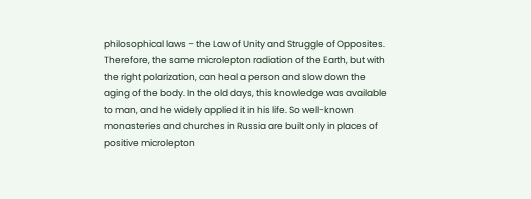philosophical laws – the Law of Unity and Struggle of Opposites. Therefore, the same microlepton radiation of the Earth, but with the right polarization, can heal a person and slow down the aging of the body. In the old days, this knowledge was available to man, and he widely applied it in his life. So well-known monasteries and churches in Russia are built only in places of positive microlepton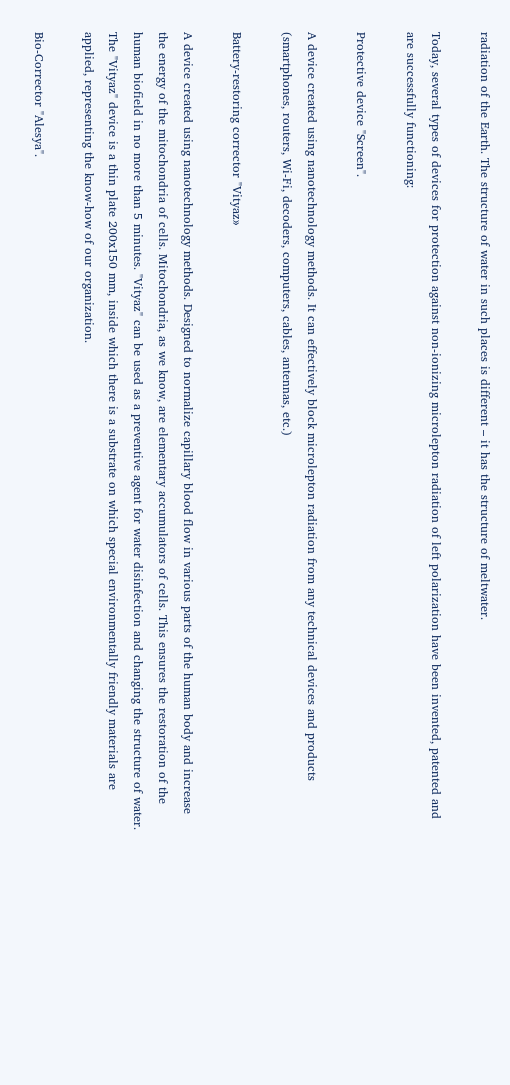radiation of the Earth. The structure of water in such places is different – it has the structure of meltwater.

Today, several types of devices for protection against non-ionizing microlepton radiation of left polarization have been invented, patented and are successfully functioning:

Protective device "Screen".

A device created using nanotechnology methods. It can effectively block microlepton radiation from any technical devices and products (smartphones, routers, Wi-Fi, decoders, computers, cables, antennas, etc.)

Battery-restoring corrector "Vityaz»

A device created using nanotechnology methods. Designed to normalize capillary blood flow in various parts of the human body and increase the energy of the mitochondria of cells. Mitochondria, as we know, are elementary accumulators of cells. This ensures the restoration of the human biofield in no more than 5 minutes. "Vityaz" can be used as a preventive agent for water disinfection and changing the structure of water. The "Vityaz" device is a thin plate 200x150 mm, inside which there is a substrate on which special environmentally friendly materials are applied, representing the know-how of our organization.

Bio-Corrector "Alesya".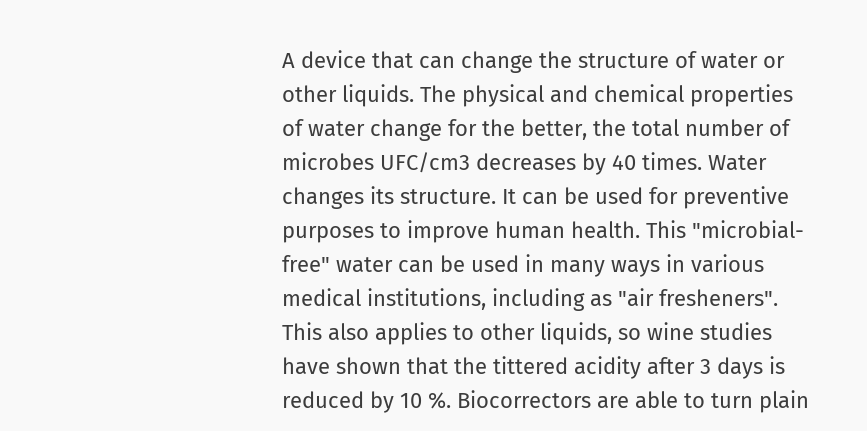A device that can change the structure of water or other liquids. The physical and chemical properties of water change for the better, the total number of microbes UFC/cm3 decreases by 40 times. Water changes its structure. It can be used for preventive purposes to improve human health. This "microbial-free" water can be used in many ways in various medical institutions, including as "air fresheners". This also applies to other liquids, so wine studies have shown that the tittered acidity after 3 days is reduced by 10 %. Biocorrectors are able to turn plain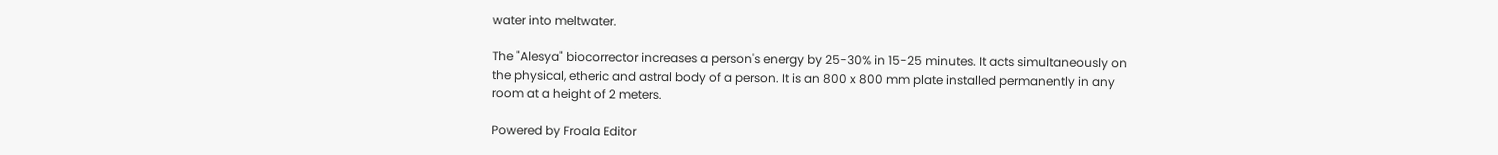water into meltwater.

The "Alesya" biocorrector increases a person's energy by 25-30% in 15-25 minutes. It acts simultaneously on the physical, etheric and astral body of a person. It is an 800 x 800 mm plate installed permanently in any room at a height of 2 meters.

Powered by Froala Editor